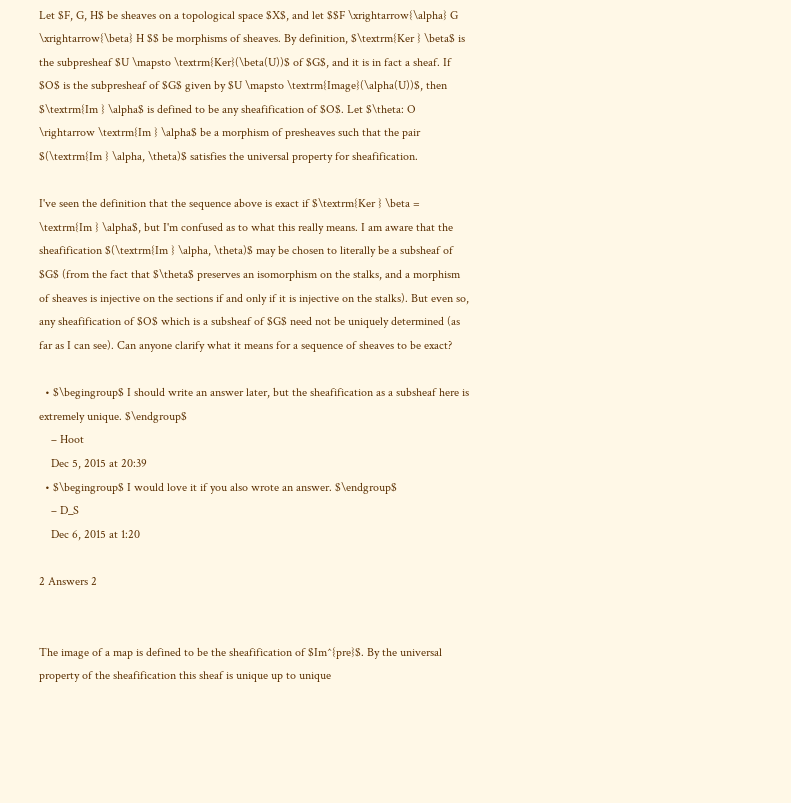Let $F, G, H$ be sheaves on a topological space $X$, and let $$F \xrightarrow{\alpha} G \xrightarrow{\beta} H $$ be morphisms of sheaves. By definition, $\textrm{Ker } \beta$ is the subpresheaf $U \mapsto \textrm{Ker}(\beta(U))$ of $G$, and it is in fact a sheaf. If $O$ is the subpresheaf of $G$ given by $U \mapsto \textrm{Image}(\alpha(U))$, then $\textrm{Im } \alpha$ is defined to be any sheafification of $O$. Let $\theta: O \rightarrow \textrm{Im } \alpha$ be a morphism of presheaves such that the pair $(\textrm{Im } \alpha, \theta)$ satisfies the universal property for sheafification.

I've seen the definition that the sequence above is exact if $\textrm{Ker } \beta = \textrm{Im } \alpha$, but I'm confused as to what this really means. I am aware that the sheafification $(\textrm{Im } \alpha, \theta)$ may be chosen to literally be a subsheaf of $G$ (from the fact that $\theta$ preserves an isomorphism on the stalks, and a morphism of sheaves is injective on the sections if and only if it is injective on the stalks). But even so, any sheafification of $O$ which is a subsheaf of $G$ need not be uniquely determined (as far as I can see). Can anyone clarify what it means for a sequence of sheaves to be exact?

  • $\begingroup$ I should write an answer later, but the sheafification as a subsheaf here is extremely unique. $\endgroup$
    – Hoot
    Dec 5, 2015 at 20:39
  • $\begingroup$ I would love it if you also wrote an answer. $\endgroup$
    – D_S
    Dec 6, 2015 at 1:20

2 Answers 2


The image of a map is defined to be the sheafification of $Im^{pre}$. By the universal property of the sheafification this sheaf is unique up to unique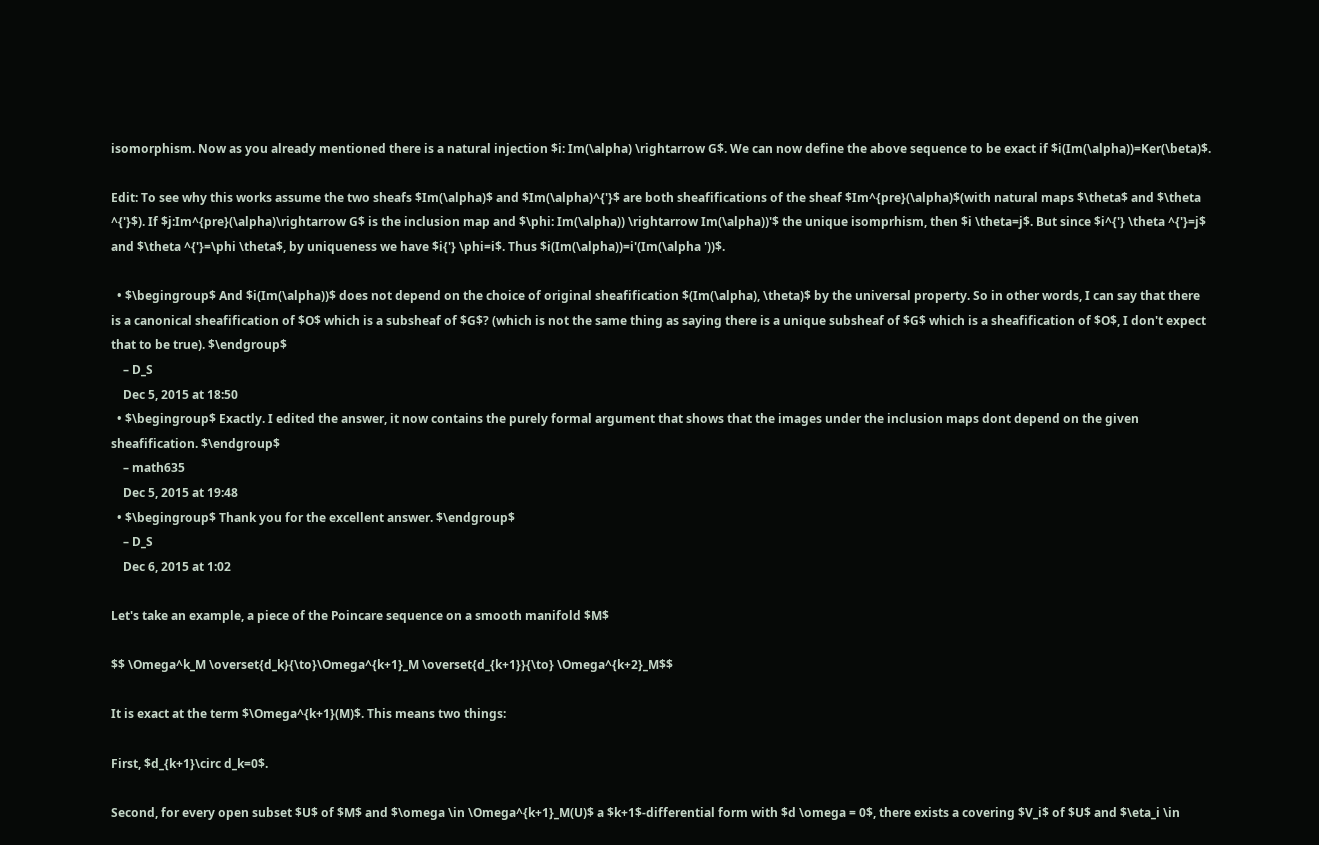isomorphism. Now as you already mentioned there is a natural injection $i: Im(\alpha) \rightarrow G$. We can now define the above sequence to be exact if $i(Im(\alpha))=Ker(\beta)$.

Edit: To see why this works assume the two sheafs $Im(\alpha)$ and $Im(\alpha)^{'}$ are both sheafifications of the sheaf $Im^{pre}(\alpha)$(with natural maps $\theta$ and $\theta ^{'}$). If $j:Im^{pre}(\alpha)\rightarrow G$ is the inclusion map and $\phi: Im(\alpha)) \rightarrow Im(\alpha))'$ the unique isomprhism, then $i \theta=j$. But since $i^{'} \theta ^{'}=j$ and $\theta ^{'}=\phi \theta$, by uniqueness we have $i{'} \phi=i$. Thus $i(Im(\alpha))=i'(Im(\alpha '))$.

  • $\begingroup$ And $i(Im(\alpha))$ does not depend on the choice of original sheafification $(Im(\alpha), \theta)$ by the universal property. So in other words, I can say that there is a canonical sheafification of $O$ which is a subsheaf of $G$? (which is not the same thing as saying there is a unique subsheaf of $G$ which is a sheafification of $O$, I don't expect that to be true). $\endgroup$
    – D_S
    Dec 5, 2015 at 18:50
  • $\begingroup$ Exactly. I edited the answer, it now contains the purely formal argument that shows that the images under the inclusion maps dont depend on the given sheafification. $\endgroup$
    – math635
    Dec 5, 2015 at 19:48
  • $\begingroup$ Thank you for the excellent answer. $\endgroup$
    – D_S
    Dec 6, 2015 at 1:02

Let's take an example, a piece of the Poincare sequence on a smooth manifold $M$

$$ \Omega^k_M \overset{d_k}{\to}\Omega^{k+1}_M \overset{d_{k+1}}{\to} \Omega^{k+2}_M$$

It is exact at the term $\Omega^{k+1}(M)$. This means two things:

First, $d_{k+1}\circ d_k=0$.

Second, for every open subset $U$ of $M$ and $\omega \in \Omega^{k+1}_M(U)$ a $k+1$-differential form with $d \omega = 0$, there exists a covering $V_i$ of $U$ and $\eta_i \in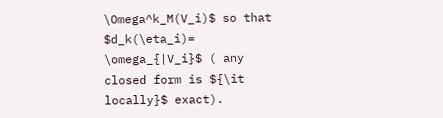\Omega^k_M(V_i)$ so that $d_k(\eta_i)= \omega_{|V_i}$ ( any closed form is ${\it locally}$ exact).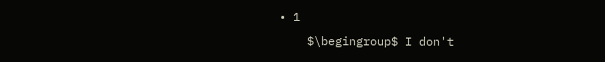• 1
    $\begingroup$ I don't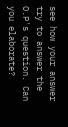see how your answer try to answer the O.P's question. Can you elaborate?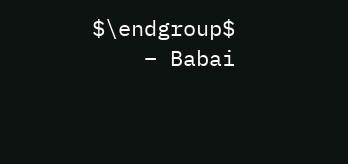$\endgroup$
    – Babai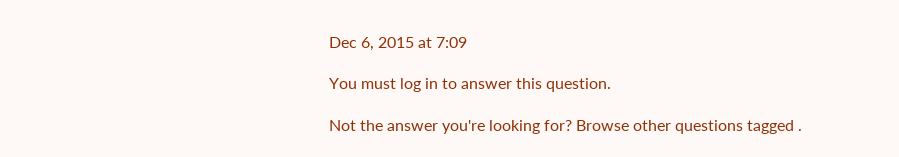Dec 6, 2015 at 7:09

You must log in to answer this question.

Not the answer you're looking for? Browse other questions tagged .